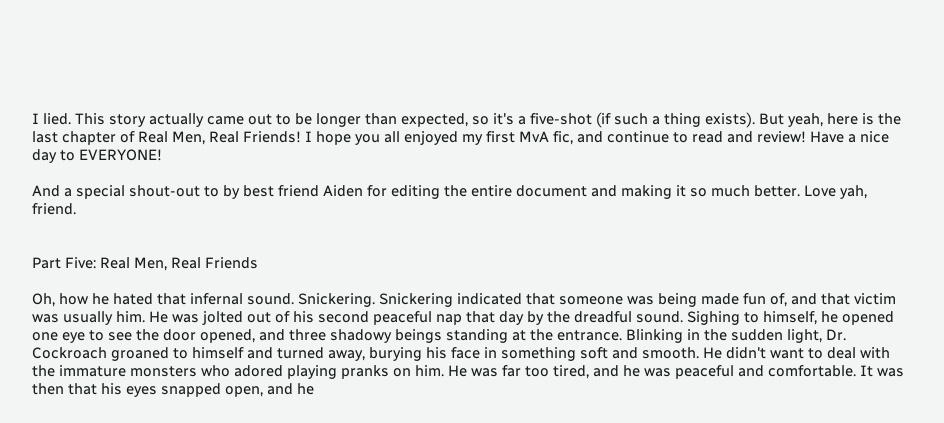I lied. This story actually came out to be longer than expected, so it's a five-shot (if such a thing exists). But yeah, here is the last chapter of Real Men, Real Friends! I hope you all enjoyed my first MvA fic, and continue to read and review! Have a nice day to EVERYONE!

And a special shout-out to by best friend Aiden for editing the entire document and making it so much better. Love yah, friend.


Part Five: Real Men, Real Friends

Oh, how he hated that infernal sound. Snickering. Snickering indicated that someone was being made fun of, and that victim was usually him. He was jolted out of his second peaceful nap that day by the dreadful sound. Sighing to himself, he opened one eye to see the door opened, and three shadowy beings standing at the entrance. Blinking in the sudden light, Dr. Cockroach groaned to himself and turned away, burying his face in something soft and smooth. He didn't want to deal with the immature monsters who adored playing pranks on him. He was far too tired, and he was peaceful and comfortable. It was then that his eyes snapped open, and he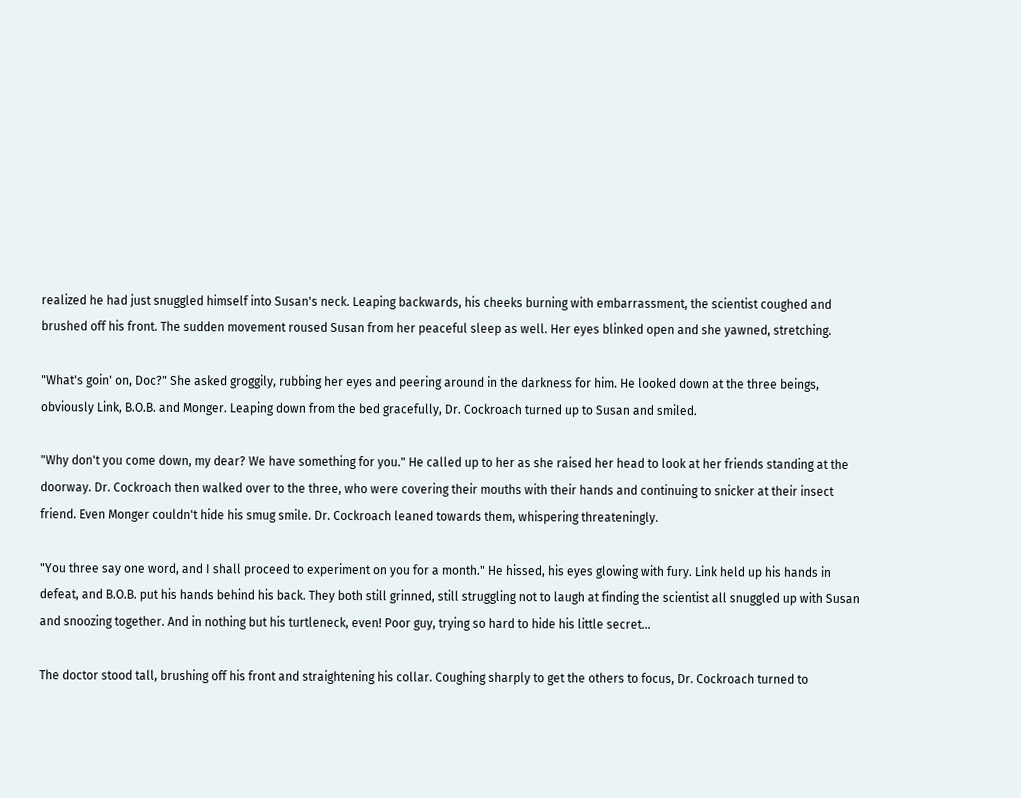realized he had just snuggled himself into Susan's neck. Leaping backwards, his cheeks burning with embarrassment, the scientist coughed and brushed off his front. The sudden movement roused Susan from her peaceful sleep as well. Her eyes blinked open and she yawned, stretching.

"What's goin' on, Doc?" She asked groggily, rubbing her eyes and peering around in the darkness for him. He looked down at the three beings, obviously Link, B.O.B. and Monger. Leaping down from the bed gracefully, Dr. Cockroach turned up to Susan and smiled.

"Why don't you come down, my dear? We have something for you." He called up to her as she raised her head to look at her friends standing at the doorway. Dr. Cockroach then walked over to the three, who were covering their mouths with their hands and continuing to snicker at their insect friend. Even Monger couldn't hide his smug smile. Dr. Cockroach leaned towards them, whispering threateningly.

"You three say one word, and I shall proceed to experiment on you for a month." He hissed, his eyes glowing with fury. Link held up his hands in defeat, and B.O.B. put his hands behind his back. They both still grinned, still struggling not to laugh at finding the scientist all snuggled up with Susan and snoozing together. And in nothing but his turtleneck, even! Poor guy, trying so hard to hide his little secret…

The doctor stood tall, brushing off his front and straightening his collar. Coughing sharply to get the others to focus, Dr. Cockroach turned to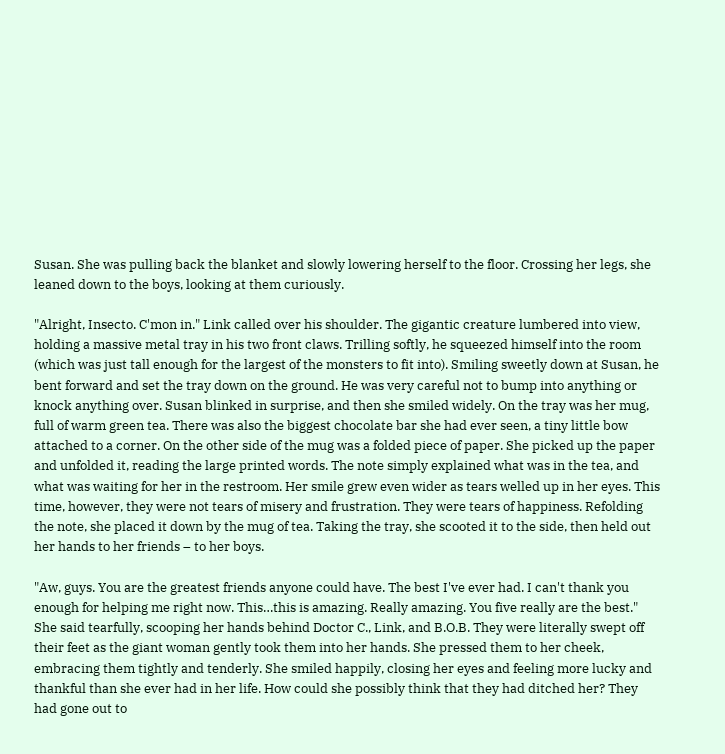Susan. She was pulling back the blanket and slowly lowering herself to the floor. Crossing her legs, she leaned down to the boys, looking at them curiously.

"Alright, Insecto. C'mon in." Link called over his shoulder. The gigantic creature lumbered into view, holding a massive metal tray in his two front claws. Trilling softly, he squeezed himself into the room (which was just tall enough for the largest of the monsters to fit into). Smiling sweetly down at Susan, he bent forward and set the tray down on the ground. He was very careful not to bump into anything or knock anything over. Susan blinked in surprise, and then she smiled widely. On the tray was her mug, full of warm green tea. There was also the biggest chocolate bar she had ever seen, a tiny little bow attached to a corner. On the other side of the mug was a folded piece of paper. She picked up the paper and unfolded it, reading the large printed words. The note simply explained what was in the tea, and what was waiting for her in the restroom. Her smile grew even wider as tears welled up in her eyes. This time, however, they were not tears of misery and frustration. They were tears of happiness. Refolding the note, she placed it down by the mug of tea. Taking the tray, she scooted it to the side, then held out her hands to her friends – to her boys.

"Aw, guys. You are the greatest friends anyone could have. The best I've ever had. I can't thank you enough for helping me right now. This…this is amazing. Really amazing. You five really are the best." She said tearfully, scooping her hands behind Doctor C., Link, and B.O.B. They were literally swept off their feet as the giant woman gently took them into her hands. She pressed them to her cheek, embracing them tightly and tenderly. She smiled happily, closing her eyes and feeling more lucky and thankful than she ever had in her life. How could she possibly think that they had ditched her? They had gone out to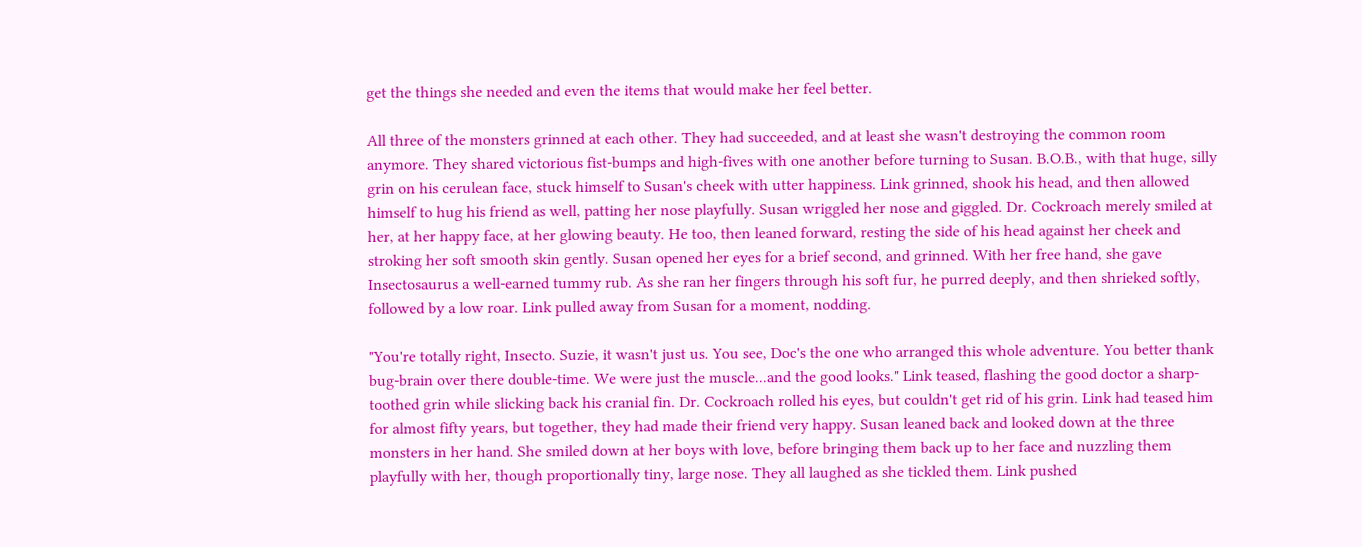get the things she needed and even the items that would make her feel better.

All three of the monsters grinned at each other. They had succeeded, and at least she wasn't destroying the common room anymore. They shared victorious fist-bumps and high-fives with one another before turning to Susan. B.O.B., with that huge, silly grin on his cerulean face, stuck himself to Susan's cheek with utter happiness. Link grinned, shook his head, and then allowed himself to hug his friend as well, patting her nose playfully. Susan wriggled her nose and giggled. Dr. Cockroach merely smiled at her, at her happy face, at her glowing beauty. He too, then leaned forward, resting the side of his head against her cheek and stroking her soft smooth skin gently. Susan opened her eyes for a brief second, and grinned. With her free hand, she gave Insectosaurus a well-earned tummy rub. As she ran her fingers through his soft fur, he purred deeply, and then shrieked softly, followed by a low roar. Link pulled away from Susan for a moment, nodding.

"You're totally right, Insecto. Suzie, it wasn't just us. You see, Doc's the one who arranged this whole adventure. You better thank bug-brain over there double-time. We were just the muscle...and the good looks." Link teased, flashing the good doctor a sharp-toothed grin while slicking back his cranial fin. Dr. Cockroach rolled his eyes, but couldn't get rid of his grin. Link had teased him for almost fifty years, but together, they had made their friend very happy. Susan leaned back and looked down at the three monsters in her hand. She smiled down at her boys with love, before bringing them back up to her face and nuzzling them playfully with her, though proportionally tiny, large nose. They all laughed as she tickled them. Link pushed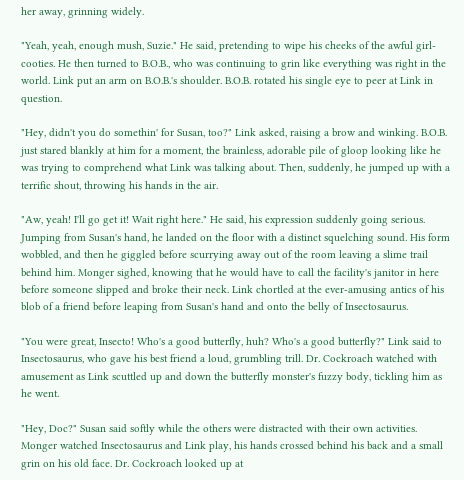her away, grinning widely.

"Yeah, yeah, enough mush, Suzie." He said, pretending to wipe his cheeks of the awful girl-cooties. He then turned to B.O.B., who was continuing to grin like everything was right in the world. Link put an arm on B.O.B.'s shoulder. B.O.B. rotated his single eye to peer at Link in question.

"Hey, didn't you do somethin' for Susan, too?" Link asked, raising a brow and winking. B.O.B. just stared blankly at him for a moment, the brainless, adorable pile of gloop looking like he was trying to comprehend what Link was talking about. Then, suddenly, he jumped up with a terrific shout, throwing his hands in the air.

"Aw, yeah! I'll go get it! Wait right here." He said, his expression suddenly going serious. Jumping from Susan's hand, he landed on the floor with a distinct squelching sound. His form wobbled, and then he giggled before scurrying away out of the room leaving a slime trail behind him. Monger sighed, knowing that he would have to call the facility's janitor in here before someone slipped and broke their neck. Link chortled at the ever-amusing antics of his blob of a friend before leaping from Susan's hand and onto the belly of Insectosaurus.

"You were great, Insecto! Who's a good butterfly, huh? Who's a good butterfly?" Link said to Insectosaurus, who gave his best friend a loud, grumbling trill. Dr. Cockroach watched with amusement as Link scuttled up and down the butterfly monster's fuzzy body, tickling him as he went.

"Hey, Doc?" Susan said softly while the others were distracted with their own activities. Monger watched Insectosaurus and Link play, his hands crossed behind his back and a small grin on his old face. Dr. Cockroach looked up at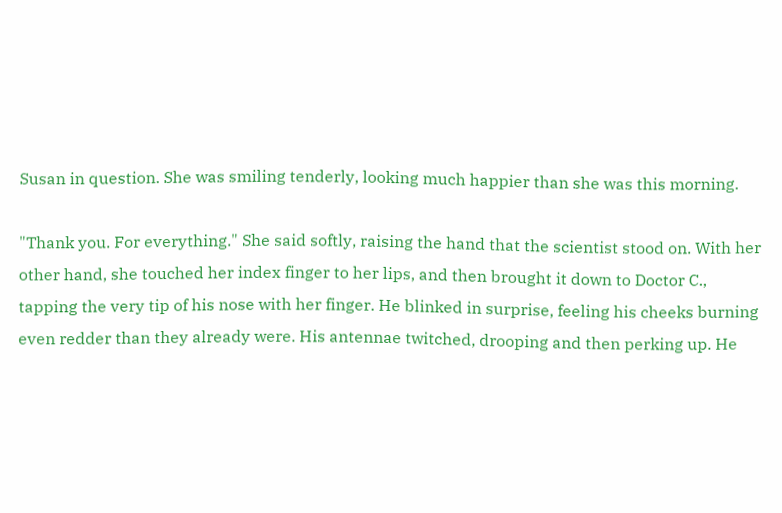Susan in question. She was smiling tenderly, looking much happier than she was this morning.

"Thank you. For everything." She said softly, raising the hand that the scientist stood on. With her other hand, she touched her index finger to her lips, and then brought it down to Doctor C., tapping the very tip of his nose with her finger. He blinked in surprise, feeling his cheeks burning even redder than they already were. His antennae twitched, drooping and then perking up. He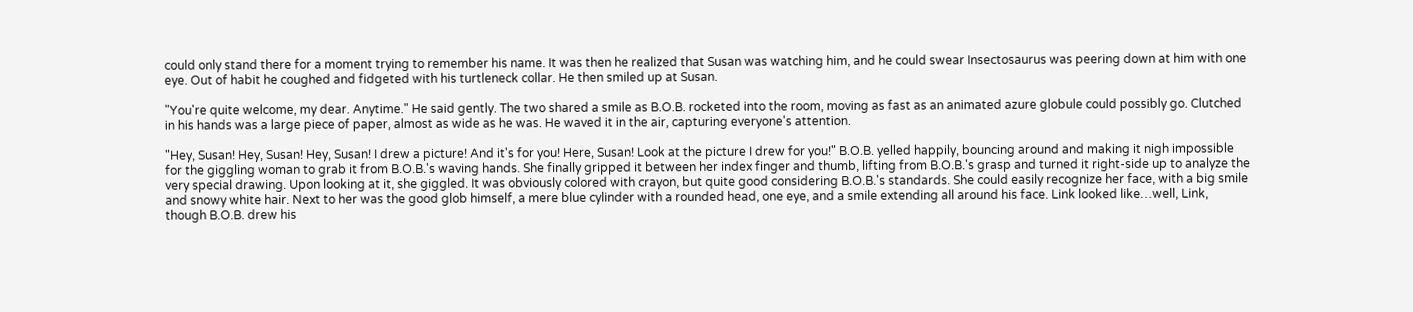could only stand there for a moment trying to remember his name. It was then he realized that Susan was watching him, and he could swear Insectosaurus was peering down at him with one eye. Out of habit he coughed and fidgeted with his turtleneck collar. He then smiled up at Susan.

"You're quite welcome, my dear. Anytime." He said gently. The two shared a smile as B.O.B. rocketed into the room, moving as fast as an animated azure globule could possibly go. Clutched in his hands was a large piece of paper, almost as wide as he was. He waved it in the air, capturing everyone's attention.

"Hey, Susan! Hey, Susan! Hey, Susan! I drew a picture! And it's for you! Here, Susan! Look at the picture I drew for you!" B.O.B. yelled happily, bouncing around and making it nigh impossible for the giggling woman to grab it from B.O.B.'s waving hands. She finally gripped it between her index finger and thumb, lifting from B.O.B.'s grasp and turned it right-side up to analyze the very special drawing. Upon looking at it, she giggled. It was obviously colored with crayon, but quite good considering B.O.B.'s standards. She could easily recognize her face, with a big smile and snowy white hair. Next to her was the good glob himself, a mere blue cylinder with a rounded head, one eye, and a smile extending all around his face. Link looked like…well, Link, though B.O.B. drew his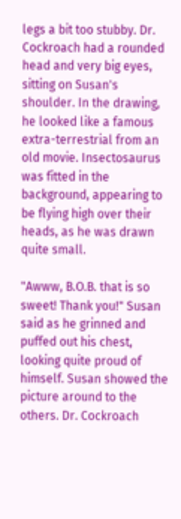legs a bit too stubby. Dr. Cockroach had a rounded head and very big eyes, sitting on Susan's shoulder. In the drawing, he looked like a famous extra-terrestrial from an old movie. Insectosaurus was fitted in the background, appearing to be flying high over their heads, as he was drawn quite small.

"Awww, B.O.B. that is so sweet! Thank you!" Susan said as he grinned and puffed out his chest, looking quite proud of himself. Susan showed the picture around to the others. Dr. Cockroach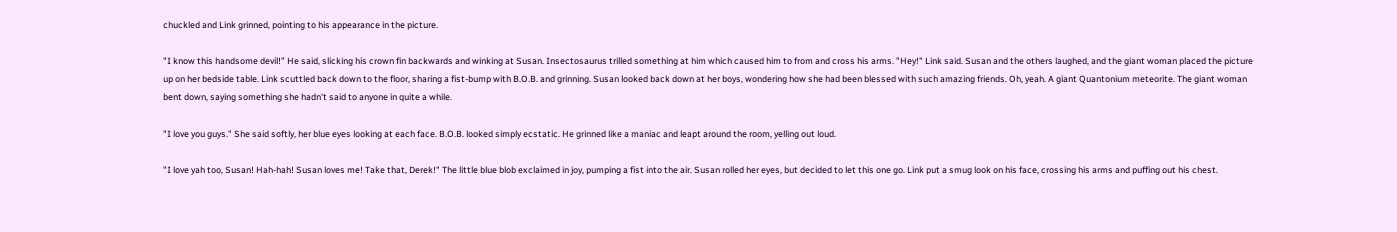chuckled and Link grinned, pointing to his appearance in the picture.

"I know this handsome devil!" He said, slicking his crown fin backwards and winking at Susan. Insectosaurus trilled something at him which caused him to from and cross his arms. "Hey!" Link said. Susan and the others laughed, and the giant woman placed the picture up on her bedside table. Link scuttled back down to the floor, sharing a fist-bump with B.O.B. and grinning. Susan looked back down at her boys, wondering how she had been blessed with such amazing friends. Oh, yeah. A giant Quantonium meteorite. The giant woman bent down, saying something she hadn't said to anyone in quite a while.

"I love you guys." She said softly, her blue eyes looking at each face. B.O.B. looked simply ecstatic. He grinned like a maniac and leapt around the room, yelling out loud.

"I love yah too, Susan! Hah-hah! Susan loves me! Take that, Derek!" The little blue blob exclaimed in joy, pumping a fist into the air. Susan rolled her eyes, but decided to let this one go. Link put a smug look on his face, crossing his arms and puffing out his chest.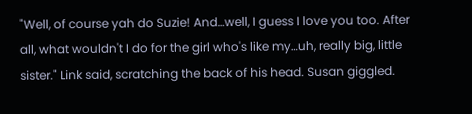"Well, of course yah do Suzie! And…well, I guess I love you too. After all, what wouldn't I do for the girl who's like my…uh, really big, little sister." Link said, scratching the back of his head. Susan giggled.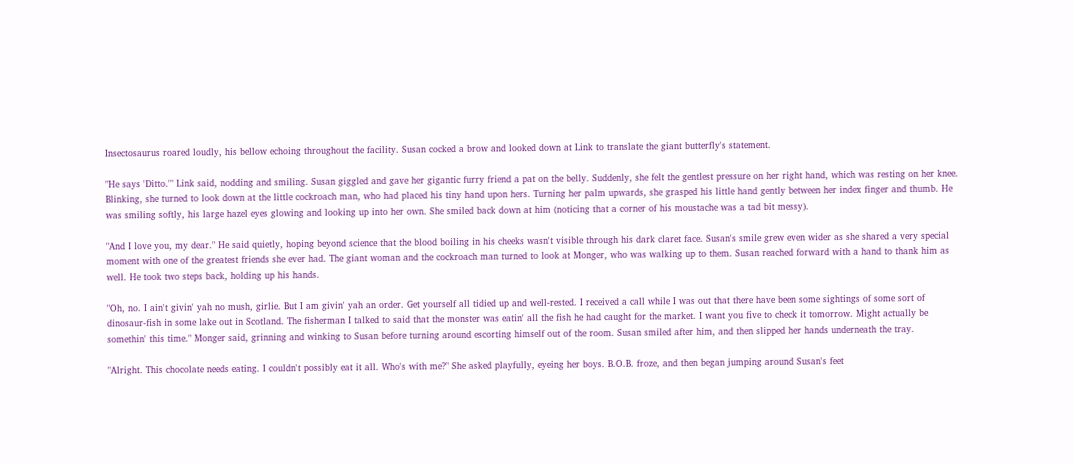Insectosaurus roared loudly, his bellow echoing throughout the facility. Susan cocked a brow and looked down at Link to translate the giant butterfly's statement.

"He says 'Ditto.'" Link said, nodding and smiling. Susan giggled and gave her gigantic furry friend a pat on the belly. Suddenly, she felt the gentlest pressure on her right hand, which was resting on her knee. Blinking, she turned to look down at the little cockroach man, who had placed his tiny hand upon hers. Turning her palm upwards, she grasped his little hand gently between her index finger and thumb. He was smiling softly, his large hazel eyes glowing and looking up into her own. She smiled back down at him (noticing that a corner of his moustache was a tad bit messy).

"And I love you, my dear." He said quietly, hoping beyond science that the blood boiling in his cheeks wasn't visible through his dark claret face. Susan's smile grew even wider as she shared a very special moment with one of the greatest friends she ever had. The giant woman and the cockroach man turned to look at Monger, who was walking up to them. Susan reached forward with a hand to thank him as well. He took two steps back, holding up his hands.

"Oh, no. I ain't givin' yah no mush, girlie. But I am givin' yah an order. Get yourself all tidied up and well-rested. I received a call while I was out that there have been some sightings of some sort of dinosaur-fish in some lake out in Scotland. The fisherman I talked to said that the monster was eatin' all the fish he had caught for the market. I want you five to check it tomorrow. Might actually be somethin' this time." Monger said, grinning and winking to Susan before turning around escorting himself out of the room. Susan smiled after him, and then slipped her hands underneath the tray.

"Alright. This chocolate needs eating. I couldn't possibly eat it all. Who's with me?" She asked playfully, eyeing her boys. B.O.B. froze, and then began jumping around Susan's feet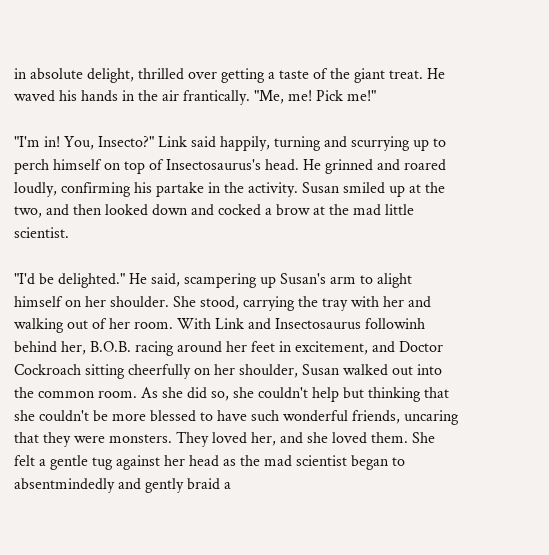in absolute delight, thrilled over getting a taste of the giant treat. He waved his hands in the air frantically. "Me, me! Pick me!"

"I'm in! You, Insecto?" Link said happily, turning and scurrying up to perch himself on top of Insectosaurus's head. He grinned and roared loudly, confirming his partake in the activity. Susan smiled up at the two, and then looked down and cocked a brow at the mad little scientist.

"I'd be delighted." He said, scampering up Susan's arm to alight himself on her shoulder. She stood, carrying the tray with her and walking out of her room. With Link and Insectosaurus followinh behind her, B.O.B. racing around her feet in excitement, and Doctor Cockroach sitting cheerfully on her shoulder, Susan walked out into the common room. As she did so, she couldn't help but thinking that she couldn't be more blessed to have such wonderful friends, uncaring that they were monsters. They loved her, and she loved them. She felt a gentle tug against her head as the mad scientist began to absentmindedly and gently braid a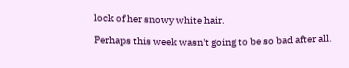lock of her snowy white hair.

Perhaps this week wasn't going to be so bad after all.